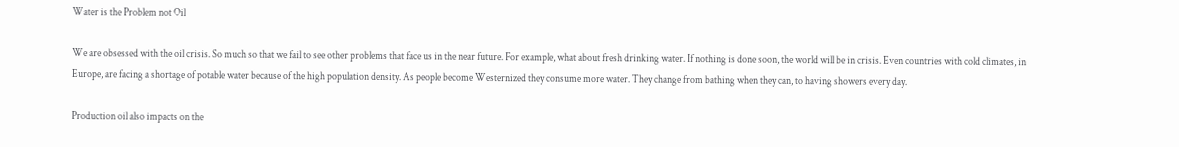Water is the Problem not Oil

We are obsessed with the oil crisis. So much so that we fail to see other problems that face us in the near future. For example, what about fresh drinking water. If nothing is done soon, the world will be in crisis. Even countries with cold climates, in Europe, are facing a shortage of potable water because of the high population density. As people become Westernized they consume more water. They change from bathing when they can, to having showers every day.

Production oil also impacts on the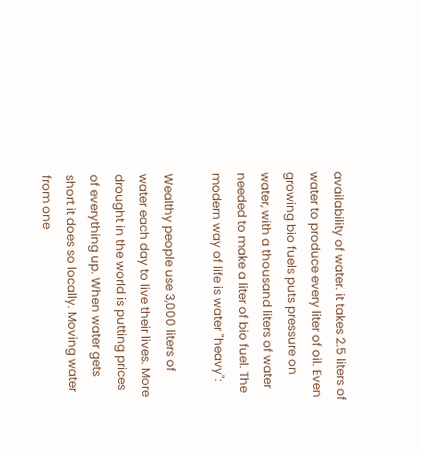availability of water. it takes 2.5 liters of water to produce every liter of oil. Even growing bio fuels puts pressure on water, with a thousand liters of water needed to make a liter of bio fuel. The modern way of life is water "heavy":

Wealthy people use 3,000 liters of water each day to live their lives. More drought in the world is putting prices of everything up. When water gets short it does so locally. Moving water from one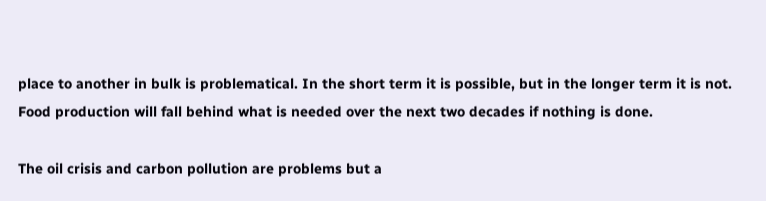place to another in bulk is problematical. In the short term it is possible, but in the longer term it is not. Food production will fall behind what is needed over the next two decades if nothing is done.

The oil crisis and carbon pollution are problems but a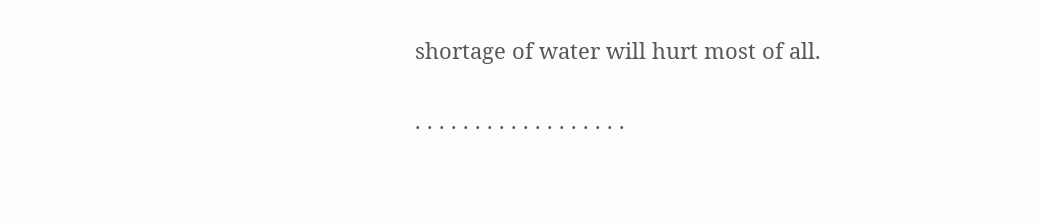shortage of water will hurt most of all.

. . . . . . . . . . . . . . . . . .